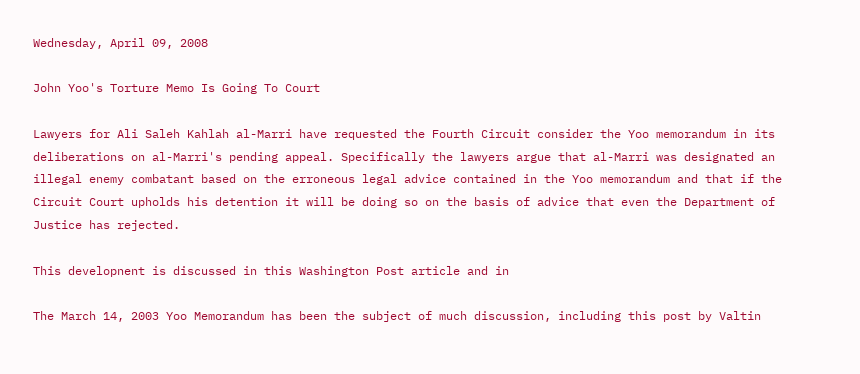Wednesday, April 09, 2008

John Yoo's Torture Memo Is Going To Court

Lawyers for Ali Saleh Kahlah al-Marri have requested the Fourth Circuit consider the Yoo memorandum in its deliberations on al-Marri's pending appeal. Specifically the lawyers argue that al-Marri was designated an illegal enemy combatant based on the erroneous legal advice contained in the Yoo memorandum and that if the Circuit Court upholds his detention it will be doing so on the basis of advice that even the Department of Justice has rejected.

This developnent is discussed in this Washington Post article and in

The March 14, 2003 Yoo Memorandum has been the subject of much discussion, including this post by Valtin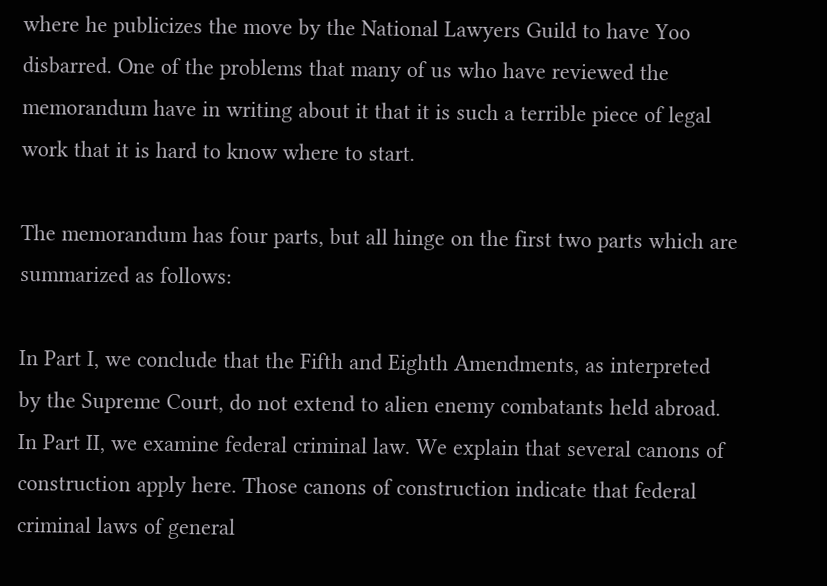where he publicizes the move by the National Lawyers Guild to have Yoo disbarred. One of the problems that many of us who have reviewed the memorandum have in writing about it that it is such a terrible piece of legal work that it is hard to know where to start.

The memorandum has four parts, but all hinge on the first two parts which are summarized as follows:

In Part I, we conclude that the Fifth and Eighth Amendments, as interpreted by the Supreme Court, do not extend to alien enemy combatants held abroad. In Part II, we examine federal criminal law. We explain that several canons of construction apply here. Those canons of construction indicate that federal criminal laws of general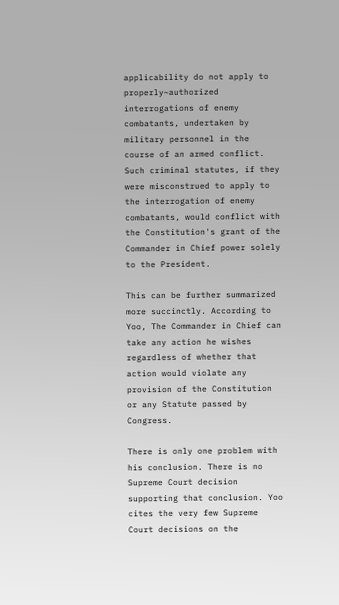applicability do not apply to properly~authorized interrogations of enemy combatants, undertaken by military personnel in the course of an armed conflict. Such criminal statutes, if they were misconstrued to apply to the interrogation of enemy combatants, would conflict with the Constitution's grant of the Commander in Chief power solely to the President.

This can be further summarized more succinctly. According to Yoo, The Commander in Chief can take any action he wishes regardless of whether that action would violate any provision of the Constitution or any Statute passed by Congress.

There is only one problem with his conclusion. There is no Supreme Court decision supporting that conclusion. Yoo cites the very few Supreme Court decisions on the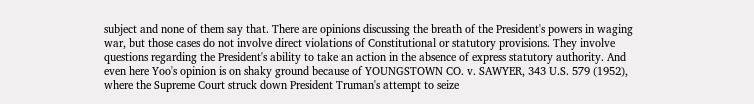subject and none of them say that. There are opinions discussing the breath of the President's powers in waging war, but those cases do not involve direct violations of Constitutional or statutory provisions. They involve questions regarding the President's ability to take an action in the absence of express statutory authority. And even here Yoo's opinion is on shaky ground because of YOUNGSTOWN CO. v. SAWYER, 343 U.S. 579 (1952), where the Supreme Court struck down President Truman's attempt to seize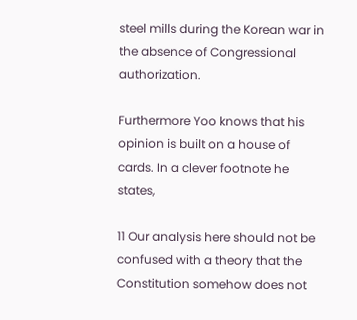steel mills during the Korean war in the absence of Congressional authorization.

Furthermore Yoo knows that his opinion is built on a house of cards. In a clever footnote he states,

11 Our analysis here should not be confused with a theory that the Constitution somehow does not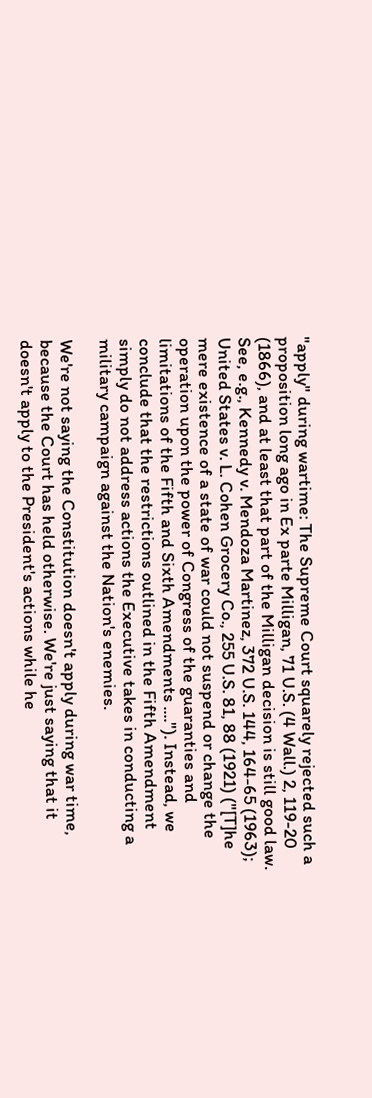"apply" during wartime: The Supreme Court squarely rejected such a proposition long ago in Ex parte Milligan, 71 U.S. (4 Wall.) 2, 119-20 (1866), and at least that part of the Milligan decision is still good law. See, e.g., Kennedy v. Mendoza Martinez, 372 U.S. 144, 164-65 (1963); United States v. L. Cohen Grocery Co., 255 U.S. 81, 88 (1921) ("[T]he mere existence of a state of war could not suspend or change the operation upon the power of Congress of the guaranties and limitations of the Fifth and Sixth Amendments ...."). Instead, we conclude that the restrictions outlined in the Fifth Amendment simply do not address actions the Executive takes in conducting a military campaign against the Nation's enemies.

We're not saying the Constitution doesn't apply during war time, because the Court has held otherwise. We're just saying that it doesn't apply to the President's actions while he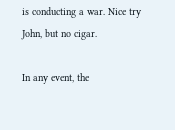is conducting a war. Nice try John, but no cigar.

In any event, the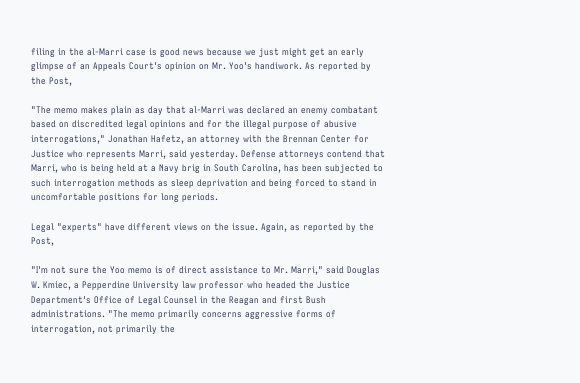filing in the al-Marri case is good news because we just might get an early glimpse of an Appeals Court's opinion on Mr. Yoo's handiwork. As reported by the Post,

"The memo makes plain as day that al-Marri was declared an enemy combatant based on discredited legal opinions and for the illegal purpose of abusive interrogations," Jonathan Hafetz, an attorney with the Brennan Center for Justice who represents Marri, said yesterday. Defense attorneys contend that Marri, who is being held at a Navy brig in South Carolina, has been subjected to such interrogation methods as sleep deprivation and being forced to stand in uncomfortable positions for long periods.

Legal "experts" have different views on the issue. Again, as reported by the Post,

"I'm not sure the Yoo memo is of direct assistance to Mr. Marri," said Douglas W. Kmiec, a Pepperdine University law professor who headed the Justice Department's Office of Legal Counsel in the Reagan and first Bush administrations. "The memo primarily concerns aggressive forms of interrogation, not primarily the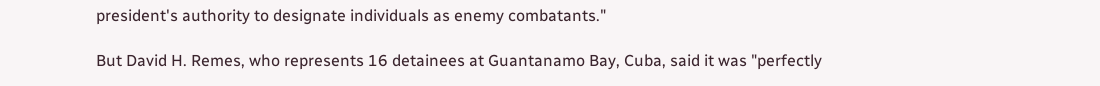president's authority to designate individuals as enemy combatants."

But David H. Remes, who represents 16 detainees at Guantanamo Bay, Cuba, said it was "perfectly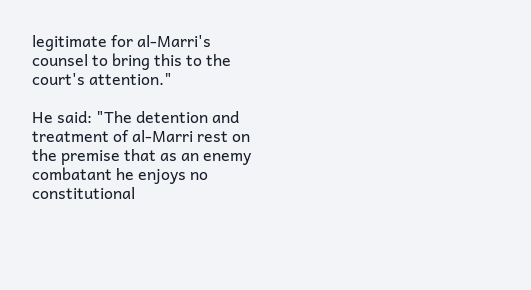legitimate for al-Marri's counsel to bring this to the court's attention."

He said: "The detention and treatment of al-Marri rest on the premise that as an enemy combatant he enjoys no constitutional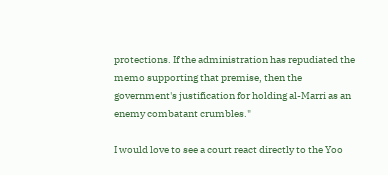protections. If the administration has repudiated the memo supporting that premise, then the government's justification for holding al-Marri as an enemy combatant crumbles."

I would love to see a court react directly to the Yoo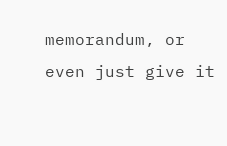memorandum, or even just give it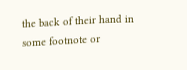the back of their hand in some footnote or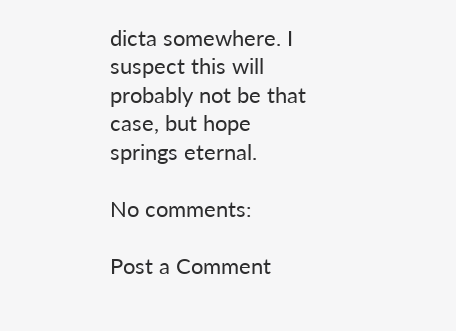dicta somewhere. I suspect this will probably not be that case, but hope springs eternal.

No comments:

Post a Comment